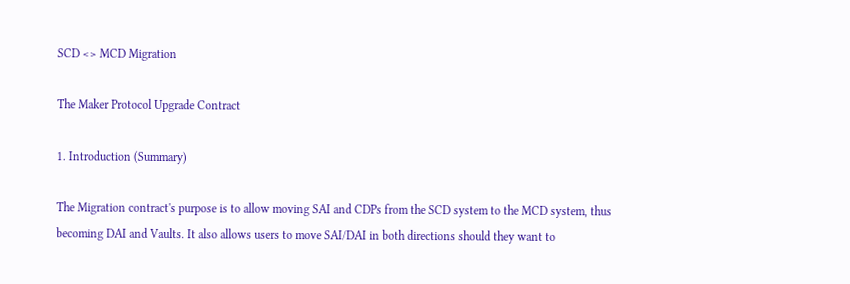SCD <> MCD Migration

The Maker Protocol Upgrade Contract

1. Introduction (Summary)

The Migration contract's purpose is to allow moving SAI and CDPs from the SCD system to the MCD system, thus becoming DAI and Vaults. It also allows users to move SAI/DAI in both directions should they want to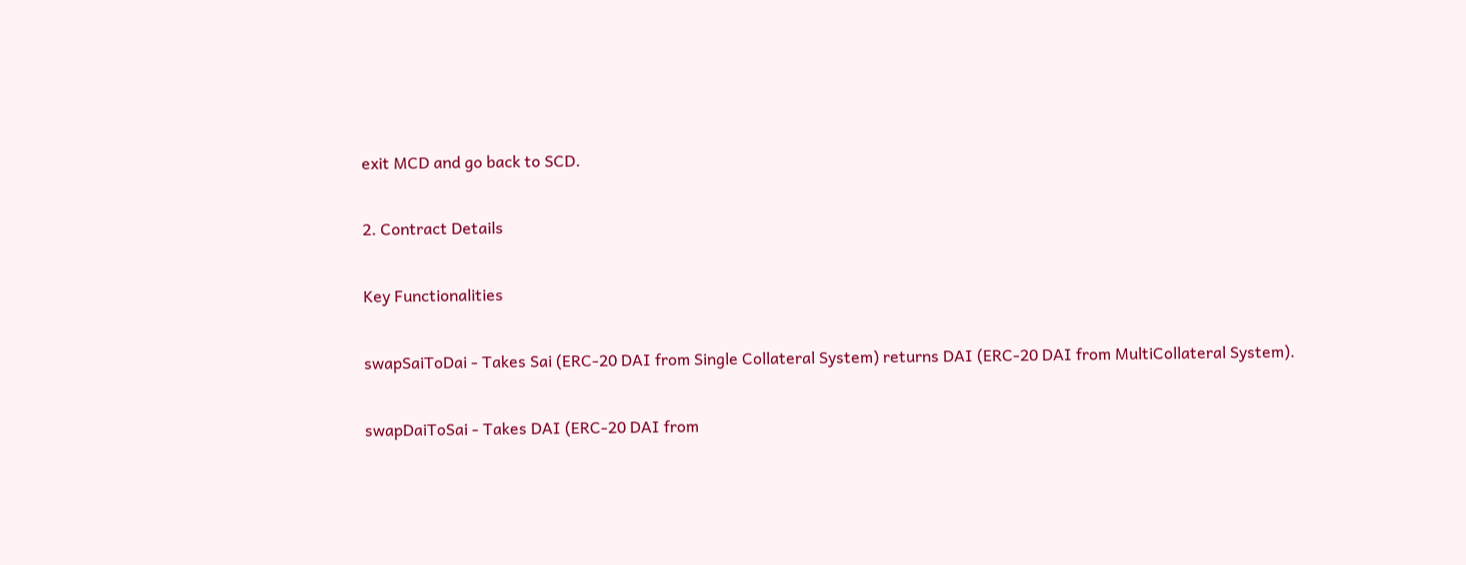exit MCD and go back to SCD.

2. Contract Details

Key Functionalities

swapSaiToDai - Takes Sai (ERC-20 DAI from Single Collateral System) returns DAI (ERC-20 DAI from MultiCollateral System).

swapDaiToSai - Takes DAI (ERC-20 DAI from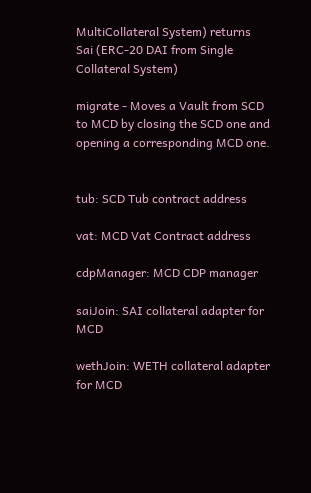MultiCollateral System) returns Sai (ERC-20 DAI from Single Collateral System)

migrate - Moves a Vault from SCD to MCD by closing the SCD one and opening a corresponding MCD one.


tub: SCD Tub contract address

vat: MCD Vat Contract address

cdpManager: MCD CDP manager

saiJoin: SAI collateral adapter for MCD

wethJoin: WETH collateral adapter for MCD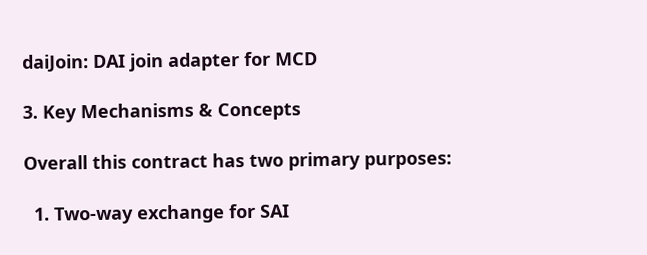daiJoin: DAI join adapter for MCD

3. Key Mechanisms & Concepts

Overall this contract has two primary purposes:

  1. Two-way exchange for SAI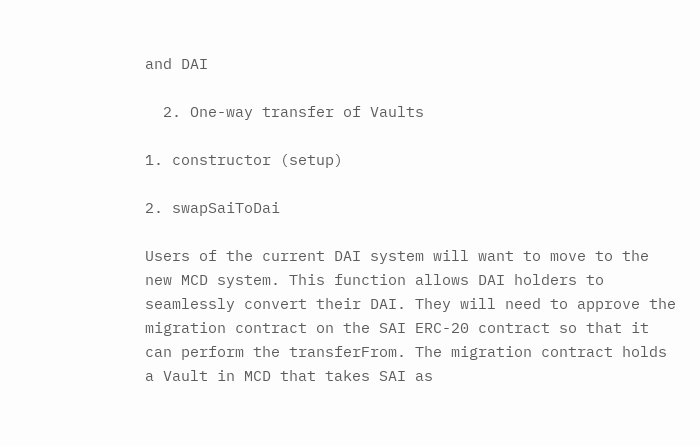and DAI

  2. One-way transfer of Vaults

1. constructor (setup)

2. swapSaiToDai

Users of the current DAI system will want to move to the new MCD system. This function allows DAI holders to seamlessly convert their DAI. They will need to approve the migration contract on the SAI ERC-20 contract so that it can perform the transferFrom. The migration contract holds a Vault in MCD that takes SAI as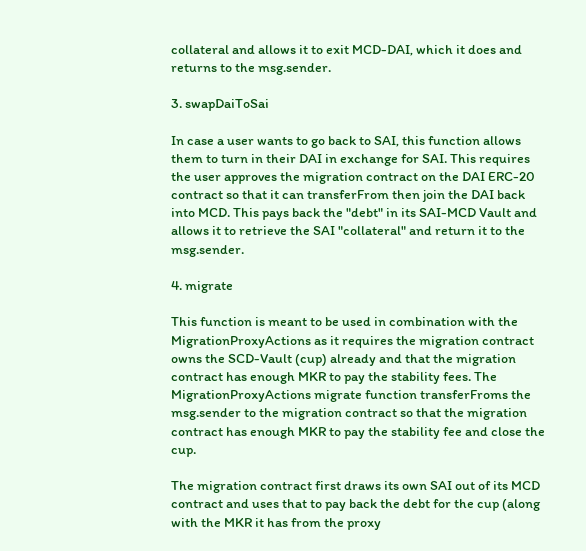collateral and allows it to exit MCD-DAI, which it does and returns to the msg.sender.

3. swapDaiToSai

In case a user wants to go back to SAI, this function allows them to turn in their DAI in exchange for SAI. This requires the user approves the migration contract on the DAI ERC-20 contract so that it can transferFrom then join the DAI back into MCD. This pays back the "debt" in its SAI-MCD Vault and allows it to retrieve the SAI "collateral" and return it to the msg.sender.

4. migrate

This function is meant to be used in combination with the MigrationProxyActions as it requires the migration contract owns the SCD-Vault (cup) already and that the migration contract has enough MKR to pay the stability fees. The MigrationProxyActions migrate function transferFroms the msg.sender to the migration contract so that the migration contract has enough MKR to pay the stability fee and close the cup.

The migration contract first draws its own SAI out of its MCD contract and uses that to pay back the debt for the cup (along with the MKR it has from the proxy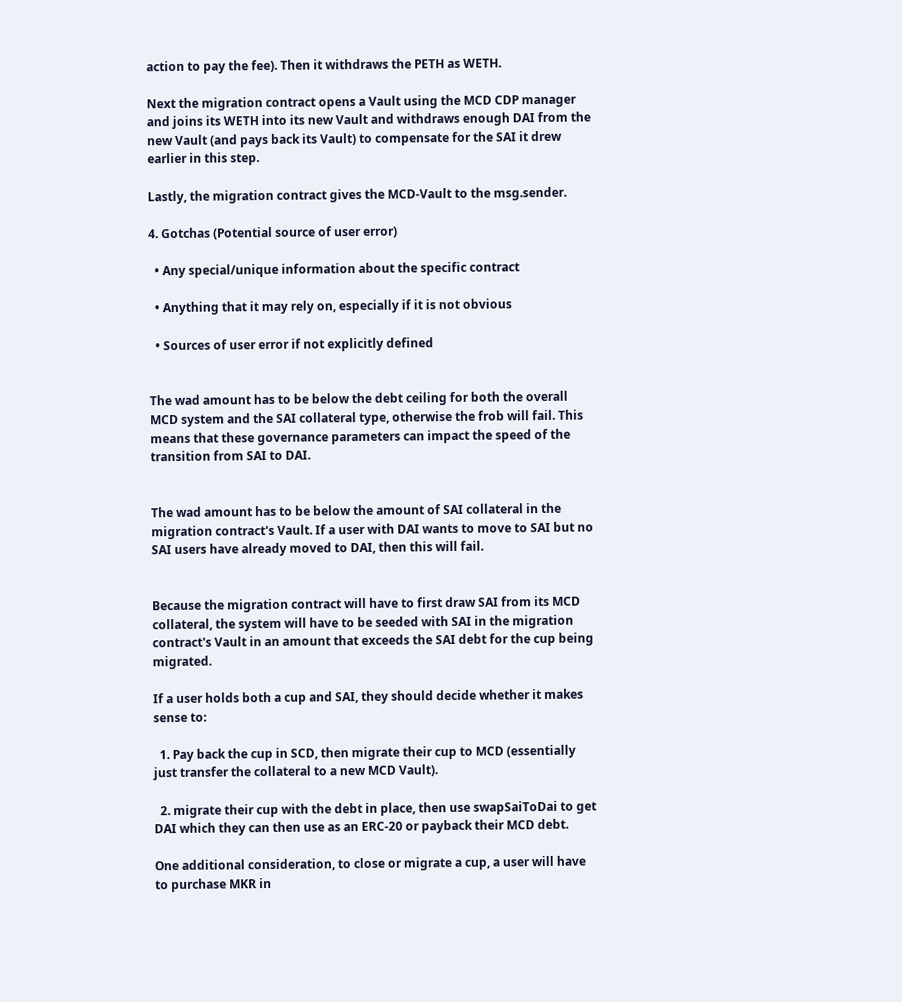action to pay the fee). Then it withdraws the PETH as WETH.

Next the migration contract opens a Vault using the MCD CDP manager and joins its WETH into its new Vault and withdraws enough DAI from the new Vault (and pays back its Vault) to compensate for the SAI it drew earlier in this step.

Lastly, the migration contract gives the MCD-Vault to the msg.sender.

4. Gotchas (Potential source of user error)

  • Any special/unique information about the specific contract

  • Anything that it may rely on, especially if it is not obvious

  • Sources of user error if not explicitly defined


The wad amount has to be below the debt ceiling for both the overall MCD system and the SAI collateral type, otherwise the frob will fail. This means that these governance parameters can impact the speed of the transition from SAI to DAI.


The wad amount has to be below the amount of SAI collateral in the migration contract's Vault. If a user with DAI wants to move to SAI but no SAI users have already moved to DAI, then this will fail.


Because the migration contract will have to first draw SAI from its MCD collateral, the system will have to be seeded with SAI in the migration contract's Vault in an amount that exceeds the SAI debt for the cup being migrated.

If a user holds both a cup and SAI, they should decide whether it makes sense to:

  1. Pay back the cup in SCD, then migrate their cup to MCD (essentially just transfer the collateral to a new MCD Vault).

  2. migrate their cup with the debt in place, then use swapSaiToDai to get DAI which they can then use as an ERC-20 or payback their MCD debt.

One additional consideration, to close or migrate a cup, a user will have to purchase MKR in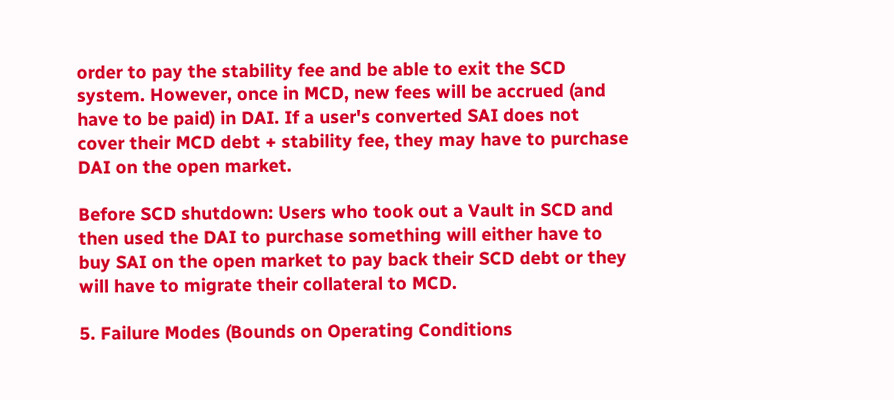order to pay the stability fee and be able to exit the SCD system. However, once in MCD, new fees will be accrued (and have to be paid) in DAI. If a user's converted SAI does not cover their MCD debt + stability fee, they may have to purchase DAI on the open market.

Before SCD shutdown: Users who took out a Vault in SCD and then used the DAI to purchase something will either have to buy SAI on the open market to pay back their SCD debt or they will have to migrate their collateral to MCD.

5. Failure Modes (Bounds on Operating Conditions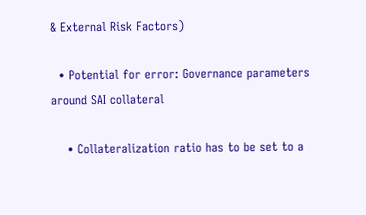& External Risk Factors)

  • Potential for error: Governance parameters around SAI collateral

    • Collateralization ratio has to be set to a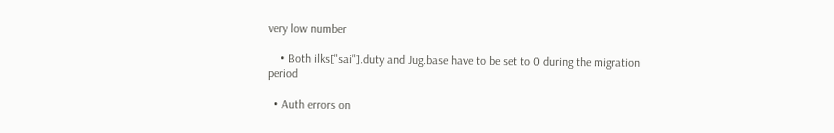very low number

    • Both ilks["sai"].duty and Jug.base have to be set to 0 during the migration period

  • Auth errors on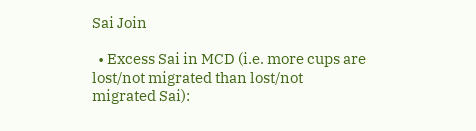Sai Join

  • Excess Sai in MCD (i.e. more cups are lost/not migrated than lost/not migrated Sai):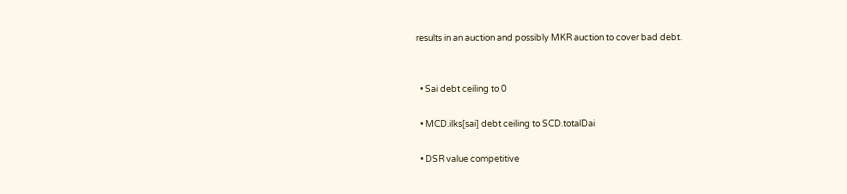results in an auction and possibly MKR auction to cover bad debt.


  • Sai debt ceiling to 0

  • MCD.ilks[sai] debt ceiling to SCD.totalDai

  • DSR value competitive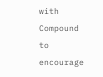with Compound to encourage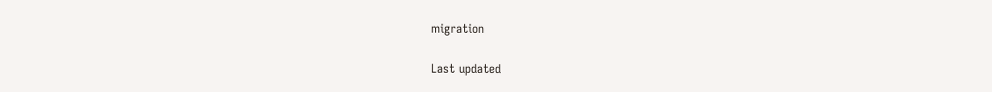migration

Last updated